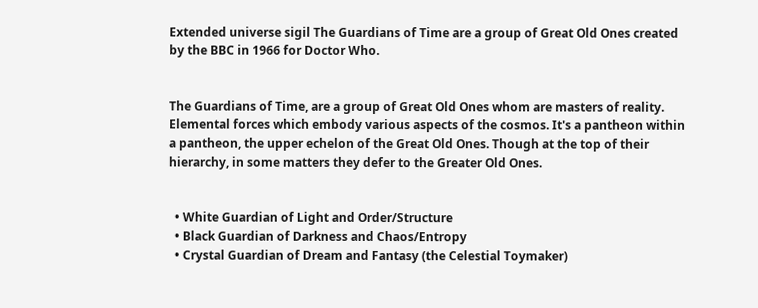Extended universe sigil The Guardians of Time are a group of Great Old Ones created by the BBC in 1966 for Doctor Who.


The Guardians of Time, are a group of Great Old Ones whom are masters of reality. Elemental forces which embody various aspects of the cosmos. It's a pantheon within a pantheon, the upper echelon of the Great Old Ones. Though at the top of their hierarchy, in some matters they defer to the Greater Old Ones.


  • White Guardian of Light and Order/Structure
  • Black Guardian of Darkness and Chaos/Entropy
  • Crystal Guardian of Dream and Fantasy (the Celestial Toymaker)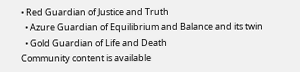• Red Guardian of Justice and Truth
  • Azure Guardian of Equilibrium and Balance and its twin
  • Gold Guardian of Life and Death
Community content is available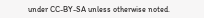under CC-BY-SA unless otherwise noted.